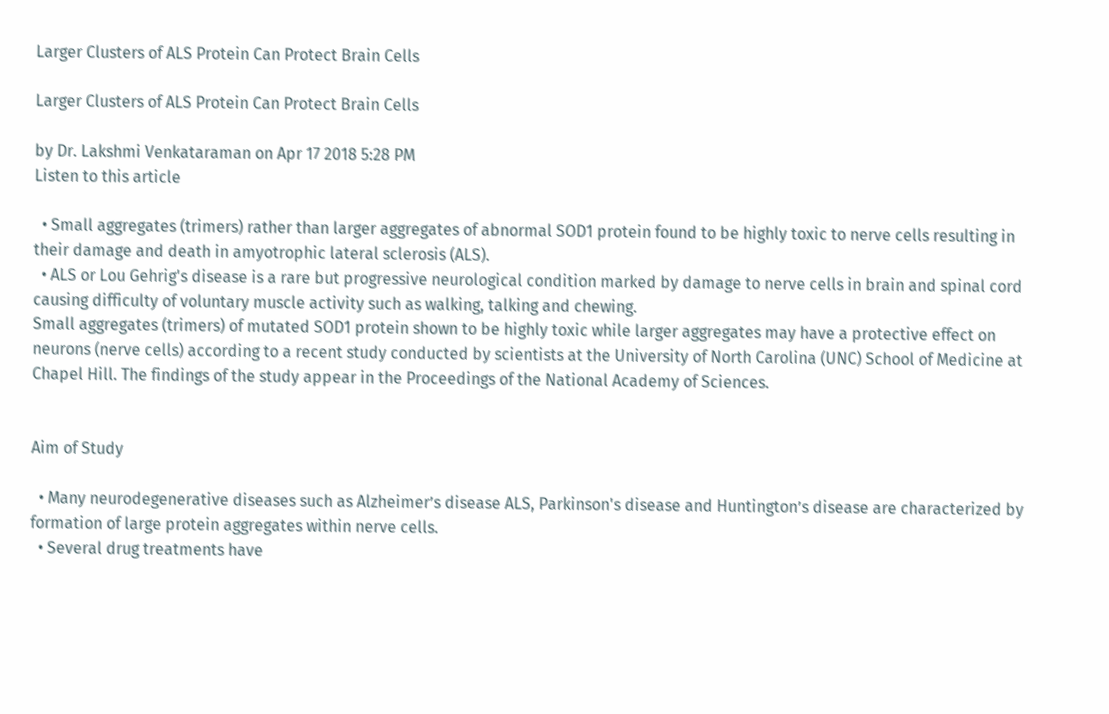Larger Clusters of ALS Protein Can Protect Brain Cells

Larger Clusters of ALS Protein Can Protect Brain Cells

by Dr. Lakshmi Venkataraman on Apr 17 2018 5:28 PM
Listen to this article

  • Small aggregates (trimers) rather than larger aggregates of abnormal SOD1 protein found to be highly toxic to nerve cells resulting in their damage and death in amyotrophic lateral sclerosis (ALS).
  • ALS or Lou Gehrig's disease is a rare but progressive neurological condition marked by damage to nerve cells in brain and spinal cord causing difficulty of voluntary muscle activity such as walking, talking and chewing.
Small aggregates (trimers) of mutated SOD1 protein shown to be highly toxic while larger aggregates may have a protective effect on neurons (nerve cells) according to a recent study conducted by scientists at the University of North Carolina (UNC) School of Medicine at Chapel Hill. The findings of the study appear in the Proceedings of the National Academy of Sciences.


Aim of Study

  • Many neurodegenerative diseases such as Alzheimer’s disease ALS, Parkinson's disease and Huntington’s disease are characterized by formation of large protein aggregates within nerve cells.
  • Several drug treatments have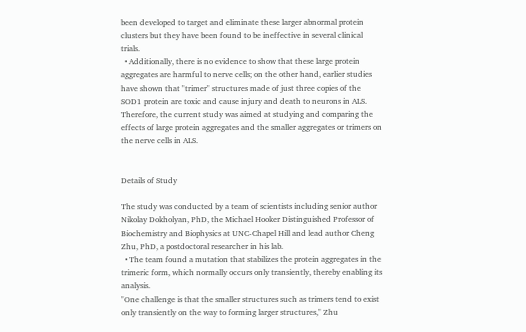been developed to target and eliminate these larger abnormal protein clusters but they have been found to be ineffective in several clinical trials.
  • Additionally, there is no evidence to show that these large protein aggregates are harmful to nerve cells; on the other hand, earlier studies have shown that "trimer" structures made of just three copies of the SOD1 protein are toxic and cause injury and death to neurons in ALS.
Therefore, the current study was aimed at studying and comparing the effects of large protein aggregates and the smaller aggregates or trimers on the nerve cells in ALS.


Details of Study

The study was conducted by a team of scientists including senior author Nikolay Dokholyan, PhD, the Michael Hooker Distinguished Professor of Biochemistry and Biophysics at UNC-Chapel Hill and lead author Cheng Zhu, PhD, a postdoctoral researcher in his lab.
  • The team found a mutation that stabilizes the protein aggregates in the trimeric form, which normally occurs only transiently, thereby enabling its analysis.
"One challenge is that the smaller structures such as trimers tend to exist only transiently on the way to forming larger structures," Zhu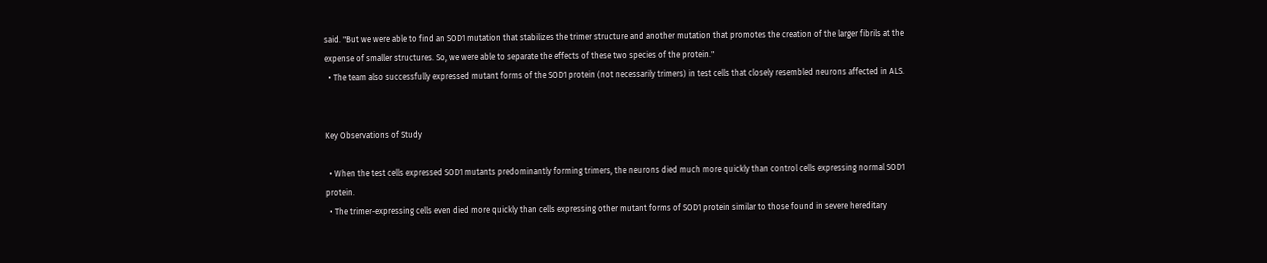said. "But we were able to find an SOD1 mutation that stabilizes the trimer structure and another mutation that promotes the creation of the larger fibrils at the expense of smaller structures. So, we were able to separate the effects of these two species of the protein."
  • The team also successfully expressed mutant forms of the SOD1 protein (not necessarily trimers) in test cells that closely resembled neurons affected in ALS.


Key Observations of Study

  • When the test cells expressed SOD1 mutants predominantly forming trimers, the neurons died much more quickly than control cells expressing normal SOD1 protein.
  • The trimer-expressing cells even died more quickly than cells expressing other mutant forms of SOD1 protein similar to those found in severe hereditary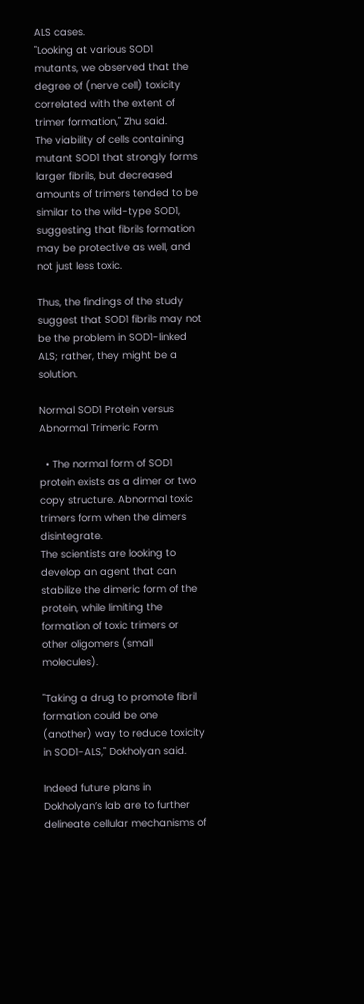ALS cases.
"Looking at various SOD1 mutants, we observed that the degree of (nerve cell) toxicity correlated with the extent of trimer formation," Zhu said.
The viability of cells containing mutant SOD1 that strongly forms larger fibrils, but decreased amounts of trimers tended to be similar to the wild-type SOD1, suggesting that fibrils formation may be protective as well, and not just less toxic.

Thus, the findings of the study suggest that SOD1 fibrils may not be the problem in SOD1-linked ALS; rather, they might be a solution.

Normal SOD1 Protein versus Abnormal Trimeric Form

  • The normal form of SOD1 protein exists as a dimer or two copy structure. Abnormal toxic trimers form when the dimers disintegrate.
The scientists are looking to develop an agent that can stabilize the dimeric form of the protein, while limiting the formation of toxic trimers or other oligomers (small molecules).

"Taking a drug to promote fibril formation could be one (another) way to reduce toxicity in SOD1-ALS," Dokholyan said.

Indeed future plans in Dokholyan’s lab are to further delineate cellular mechanisms of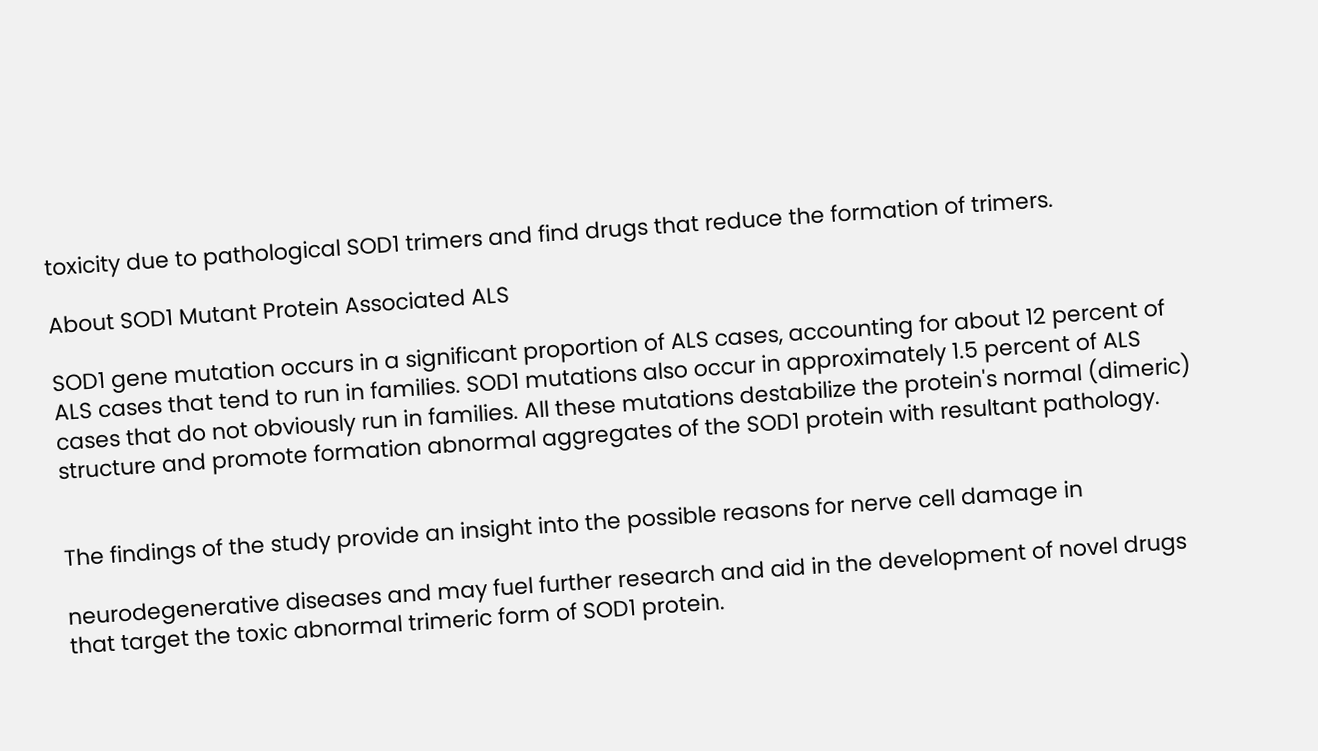toxicity due to pathological SOD1 trimers and find drugs that reduce the formation of trimers.

About SOD1 Mutant Protein Associated ALS

SOD1 gene mutation occurs in a significant proportion of ALS cases, accounting for about 12 percent of ALS cases that tend to run in families. SOD1 mutations also occur in approximately 1.5 percent of ALS cases that do not obviously run in families. All these mutations destabilize the protein's normal (dimeric) structure and promote formation abnormal aggregates of the SOD1 protein with resultant pathology.


The findings of the study provide an insight into the possible reasons for nerve cell damage in

neurodegenerative diseases and may fuel further research and aid in the development of novel drugs that target the toxic abnormal trimeric form of SOD1 protein.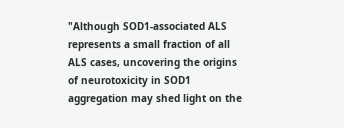"Although SOD1-associated ALS represents a small fraction of all ALS cases, uncovering the origins of neurotoxicity in SOD1 aggregation may shed light on the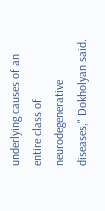underlying causes of an entire class of neurodegenerative diseases," Dokholyan said.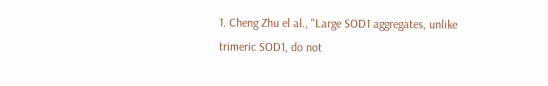1. Cheng Zhu el al., "Large SOD1 aggregates, unlike trimeric SOD1, do not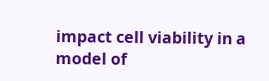impact cell viability in a model of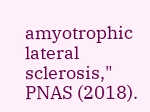amyotrophic lateral sclerosis," PNAS (2018).